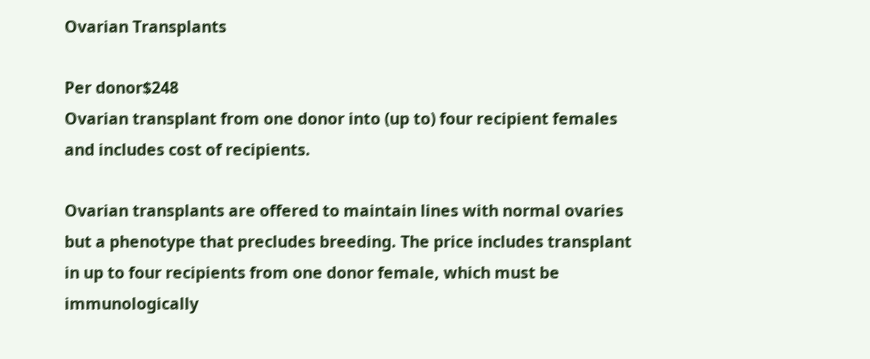Ovarian Transplants

Per donor$248
Ovarian transplant from one donor into (up to) four recipient females and includes cost of recipients.

Ovarian transplants are offered to maintain lines with normal ovaries but a phenotype that precludes breeding. The price includes transplant in up to four recipients from one donor female, which must be immunologically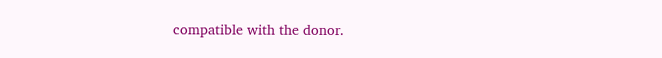compatible with the donor.